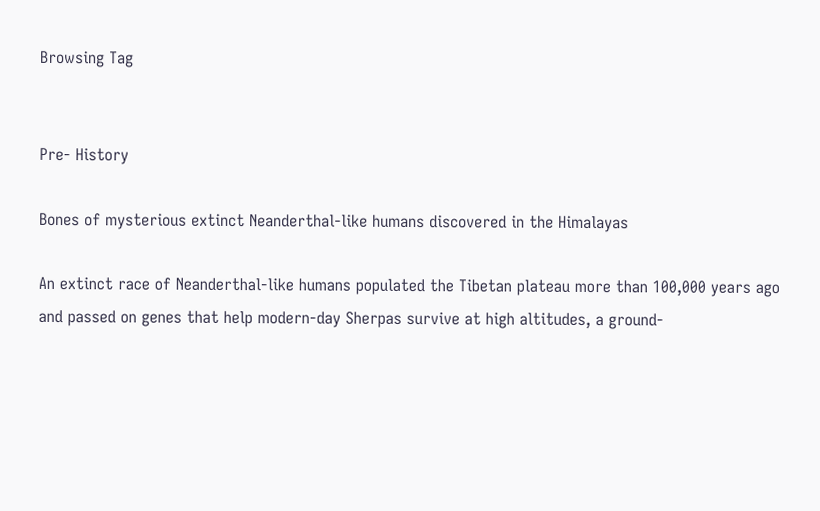Browsing Tag


Pre- History

Bones of mysterious extinct Neanderthal-like humans discovered in the Himalayas

An extinct race of Neanderthal-like humans populated the Tibetan plateau more than 100,000 years ago and passed on genes that help modern-day Sherpas survive at high altitudes, a ground-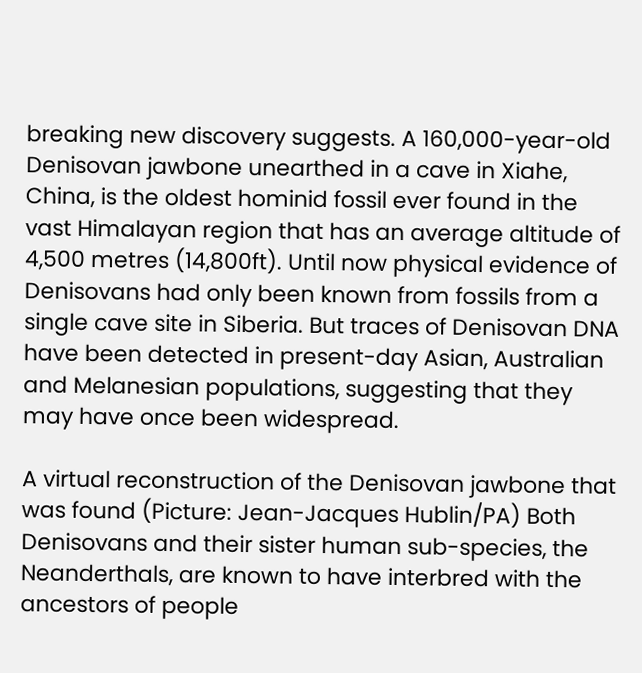breaking new discovery suggests. A 160,000-year-old Denisovan jawbone unearthed in a cave in Xiahe, China, is the oldest hominid fossil ever found in the vast Himalayan region that has an average altitude of 4,500 metres (14,800ft). Until now physical evidence of Denisovans had only been known from fossils from a single cave site in Siberia. But traces of Denisovan DNA have been detected in present-day Asian, Australian and Melanesian populations, suggesting that they may have once been widespread.

A virtual reconstruction of the Denisovan jawbone that was found (Picture: Jean-Jacques Hublin/PA) Both Denisovans and their sister human sub-species, the Neanderthals, are known to have interbred with the ancestors of people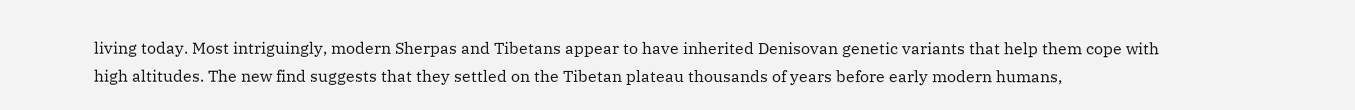living today. Most intriguingly, modern Sherpas and Tibetans appear to have inherited Denisovan genetic variants that help them cope with high altitudes. The new find suggests that they settled on the Tibetan plateau thousands of years before early modern humans,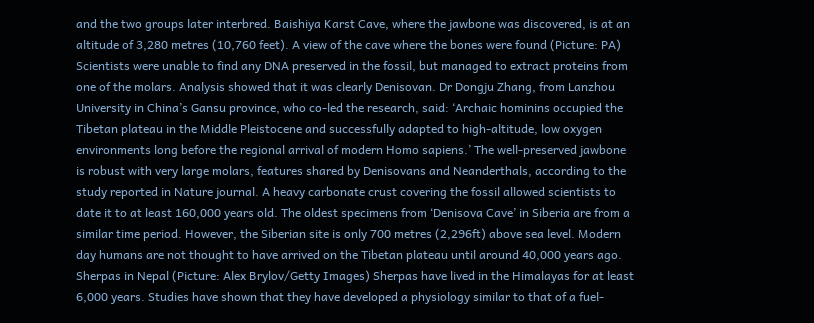and the two groups later interbred. Baishiya Karst Cave, where the jawbone was discovered, is at an altitude of 3,280 metres (10,760 feet). A view of the cave where the bones were found (Picture: PA) Scientists were unable to find any DNA preserved in the fossil, but managed to extract proteins from one of the molars. Analysis showed that it was clearly Denisovan. Dr Dongju Zhang, from Lanzhou University in China’s Gansu province, who co-led the research, said: ‘Archaic hominins occupied the Tibetan plateau in the Middle Pleistocene and successfully adapted to high-altitude, low oxygen environments long before the regional arrival of modern Homo sapiens.’ The well-preserved jawbone is robust with very large molars, features shared by Denisovans and Neanderthals, according to the study reported in Nature journal. A heavy carbonate crust covering the fossil allowed scientists to date it to at least 160,000 years old. The oldest specimens from ‘Denisova Cave’ in Siberia are from a similar time period. However, the Siberian site is only 700 metres (2,296ft) above sea level. Modern day humans are not thought to have arrived on the Tibetan plateau until around 40,000 years ago. Sherpas in Nepal (Picture: Alex Brylov/Getty Images) Sherpas have lived in the Himalayas for at least 6,000 years. Studies have shown that they have developed a physiology similar to that of a fuel-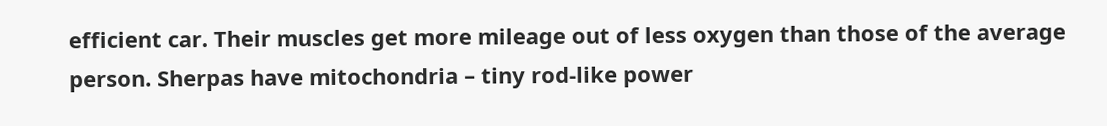efficient car. Their muscles get more mileage out of less oxygen than those of the average person. Sherpas have mitochondria – tiny rod-like power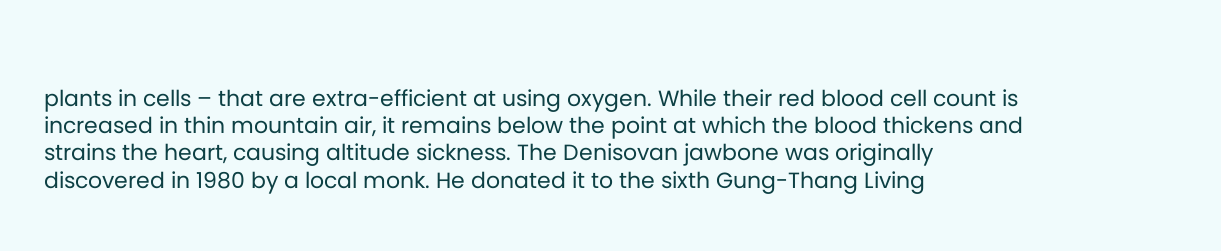plants in cells – that are extra-efficient at using oxygen. While their red blood cell count is increased in thin mountain air, it remains below the point at which the blood thickens and strains the heart, causing altitude sickness. The Denisovan jawbone was originally discovered in 1980 by a local monk. He donated it to the sixth Gung-Thang Living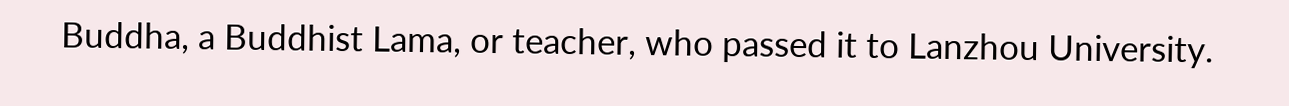Buddha, a Buddhist Lama, or teacher, who passed it to Lanzhou University.